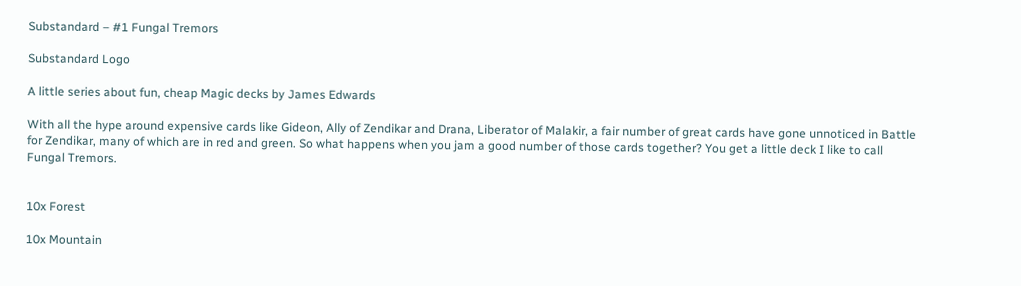Substandard – #1 Fungal Tremors

Substandard Logo

A little series about fun, cheap Magic decks by James Edwards

With all the hype around expensive cards like Gideon, Ally of Zendikar and Drana, Liberator of Malakir, a fair number of great cards have gone unnoticed in Battle for Zendikar, many of which are in red and green. So what happens when you jam a good number of those cards together? You get a little deck I like to call Fungal Tremors.


10x Forest

10x Mountain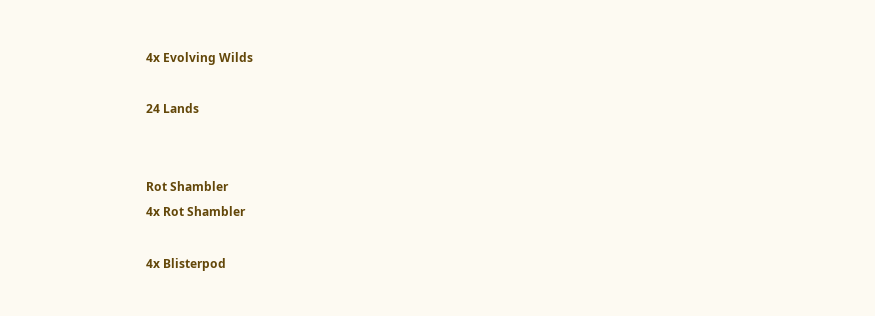4x Evolving Wilds

24 Lands


Rot Shambler
4x Rot Shambler

4x Blisterpod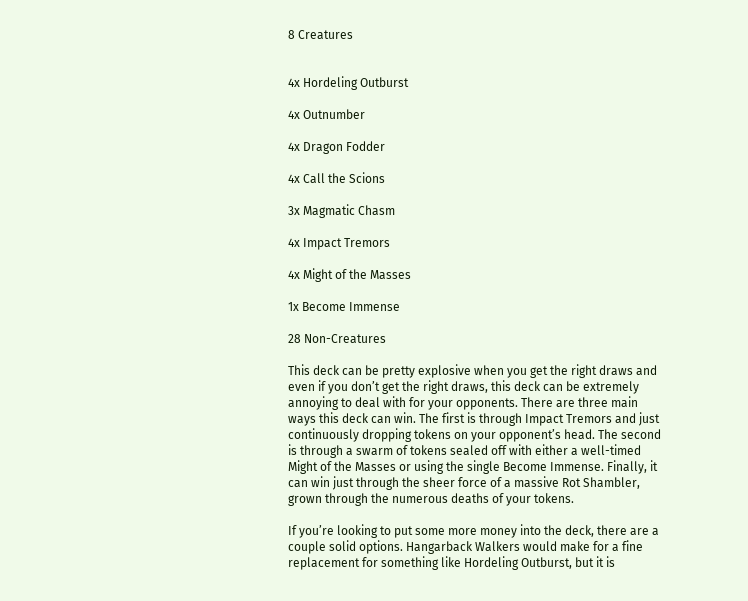8 Creatures


4x Hordeling Outburst

4x Outnumber

4x Dragon Fodder

4x Call the Scions

3x Magmatic Chasm

4x Impact Tremors

4x Might of the Masses

1x Become Immense

28 Non-Creatures

This deck can be pretty explosive when you get the right draws and even if you don’t get the right draws, this deck can be extremely annoying to deal with for your opponents. There are three main ways this deck can win. The first is through Impact Tremors and just continuously dropping tokens on your opponent’s head. The second is through a swarm of tokens sealed off with either a well-timed Might of the Masses or using the single Become Immense. Finally, it can win just through the sheer force of a massive Rot Shambler, grown through the numerous deaths of your tokens.

If you’re looking to put some more money into the deck, there are a couple solid options. Hangarback Walkers would make for a fine replacement for something like Hordeling Outburst, but it is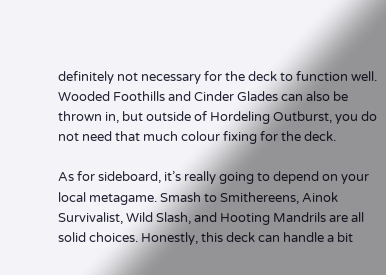definitely not necessary for the deck to function well. Wooded Foothills and Cinder Glades can also be thrown in, but outside of Hordeling Outburst, you do not need that much colour fixing for the deck.

As for sideboard, it’s really going to depend on your local metagame. Smash to Smithereens, Ainok Survivalist, Wild Slash, and Hooting Mandrils are all solid choices. Honestly, this deck can handle a bit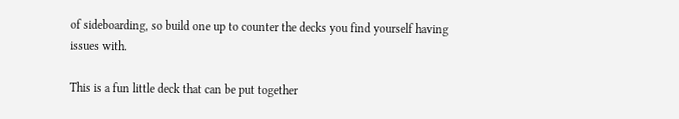of sideboarding, so build one up to counter the decks you find yourself having issues with.

This is a fun little deck that can be put together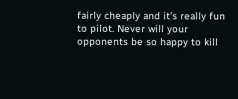fairly cheaply and it’s really fun to pilot. Never will your opponents be so happy to kill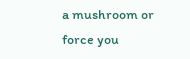a mushroom or force you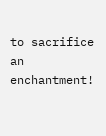to sacrifice an enchantment!